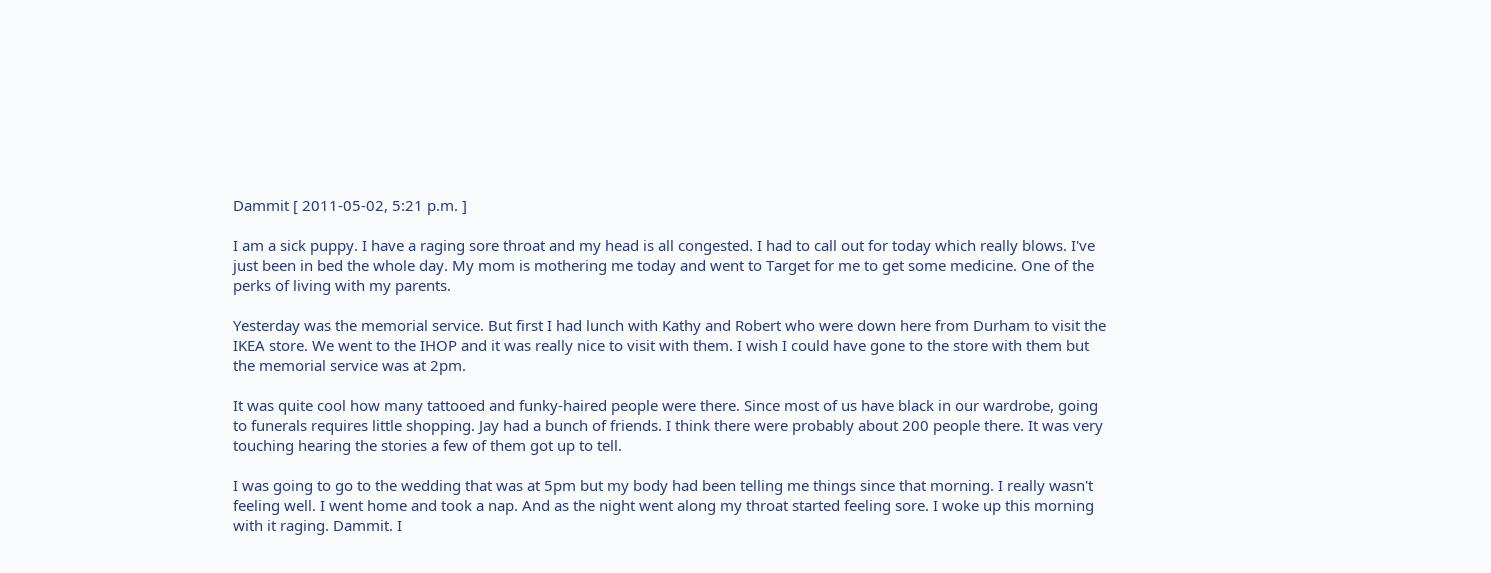Dammit [ 2011-05-02, 5:21 p.m. ]

I am a sick puppy. I have a raging sore throat and my head is all congested. I had to call out for today which really blows. I've just been in bed the whole day. My mom is mothering me today and went to Target for me to get some medicine. One of the perks of living with my parents.

Yesterday was the memorial service. But first I had lunch with Kathy and Robert who were down here from Durham to visit the IKEA store. We went to the IHOP and it was really nice to visit with them. I wish I could have gone to the store with them but the memorial service was at 2pm.

It was quite cool how many tattooed and funky-haired people were there. Since most of us have black in our wardrobe, going to funerals requires little shopping. Jay had a bunch of friends. I think there were probably about 200 people there. It was very touching hearing the stories a few of them got up to tell.

I was going to go to the wedding that was at 5pm but my body had been telling me things since that morning. I really wasn't feeling well. I went home and took a nap. And as the night went along my throat started feeling sore. I woke up this morning with it raging. Dammit. I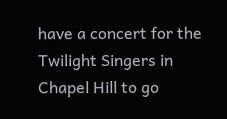have a concert for the Twilight Singers in Chapel Hill to go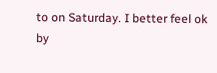to on Saturday. I better feel ok by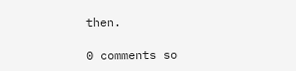then.

0 comments so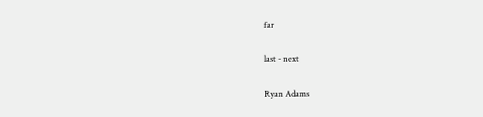far

last - next

Ryan Adams